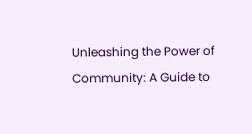Unleashing the Power of Community: A Guide to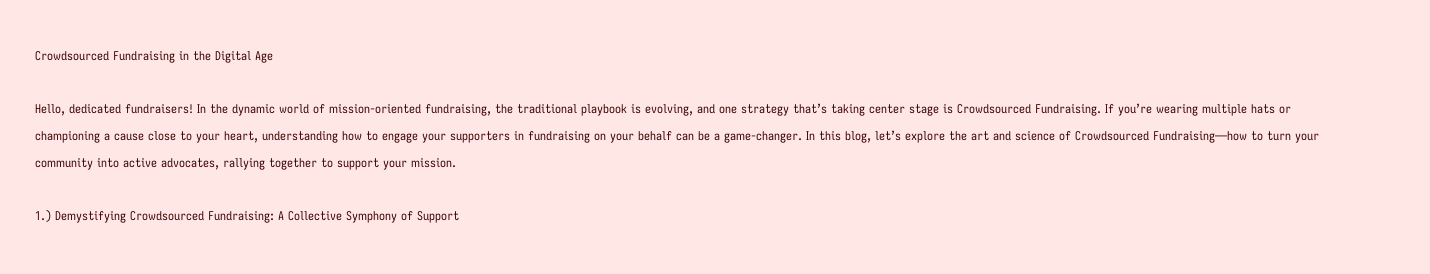Crowdsourced Fundraising in the Digital Age

Hello, dedicated fundraisers! In the dynamic world of mission-oriented fundraising, the traditional playbook is evolving, and one strategy that’s taking center stage is Crowdsourced Fundraising. If you’re wearing multiple hats or championing a cause close to your heart, understanding how to engage your supporters in fundraising on your behalf can be a game-changer. In this blog, let’s explore the art and science of Crowdsourced Fundraising—how to turn your community into active advocates, rallying together to support your mission.

1.) Demystifying Crowdsourced Fundraising: A Collective Symphony of Support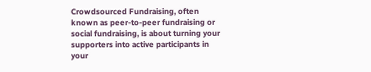Crowdsourced Fundraising, often known as peer-to-peer fundraising or social fundraising, is about turning your supporters into active participants in your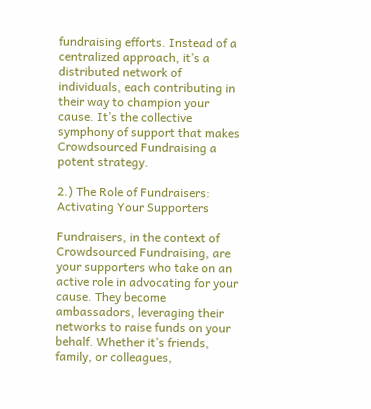fundraising efforts. Instead of a centralized approach, it’s a distributed network of individuals, each contributing in their way to champion your cause. It’s the collective symphony of support that makes Crowdsourced Fundraising a potent strategy.

2.) The Role of Fundraisers: Activating Your Supporters

Fundraisers, in the context of Crowdsourced Fundraising, are your supporters who take on an active role in advocating for your cause. They become ambassadors, leveraging their networks to raise funds on your behalf. Whether it’s friends, family, or colleagues,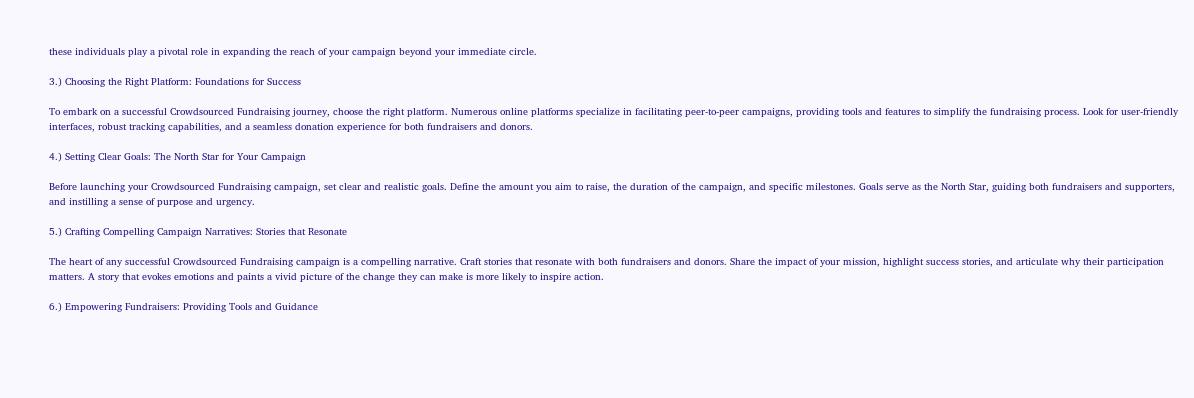these individuals play a pivotal role in expanding the reach of your campaign beyond your immediate circle.

3.) Choosing the Right Platform: Foundations for Success

To embark on a successful Crowdsourced Fundraising journey, choose the right platform. Numerous online platforms specialize in facilitating peer-to-peer campaigns, providing tools and features to simplify the fundraising process. Look for user-friendly interfaces, robust tracking capabilities, and a seamless donation experience for both fundraisers and donors.

4.) Setting Clear Goals: The North Star for Your Campaign

Before launching your Crowdsourced Fundraising campaign, set clear and realistic goals. Define the amount you aim to raise, the duration of the campaign, and specific milestones. Goals serve as the North Star, guiding both fundraisers and supporters, and instilling a sense of purpose and urgency.

5.) Crafting Compelling Campaign Narratives: Stories that Resonate

The heart of any successful Crowdsourced Fundraising campaign is a compelling narrative. Craft stories that resonate with both fundraisers and donors. Share the impact of your mission, highlight success stories, and articulate why their participation matters. A story that evokes emotions and paints a vivid picture of the change they can make is more likely to inspire action.

6.) Empowering Fundraisers: Providing Tools and Guidance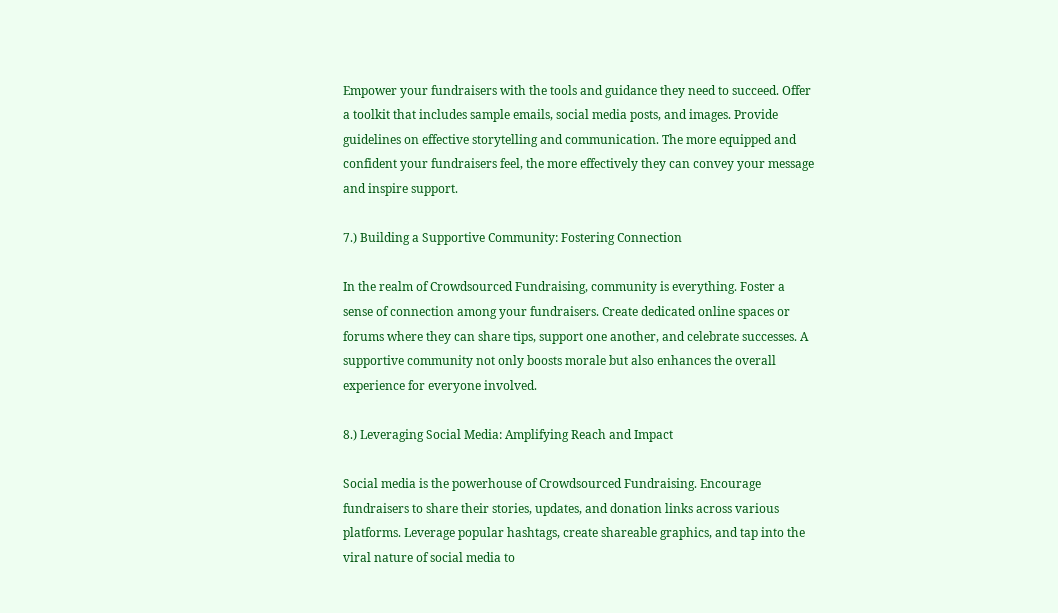Empower your fundraisers with the tools and guidance they need to succeed. Offer a toolkit that includes sample emails, social media posts, and images. Provide guidelines on effective storytelling and communication. The more equipped and confident your fundraisers feel, the more effectively they can convey your message and inspire support.

7.) Building a Supportive Community: Fostering Connection

In the realm of Crowdsourced Fundraising, community is everything. Foster a sense of connection among your fundraisers. Create dedicated online spaces or forums where they can share tips, support one another, and celebrate successes. A supportive community not only boosts morale but also enhances the overall experience for everyone involved.

8.) Leveraging Social Media: Amplifying Reach and Impact

Social media is the powerhouse of Crowdsourced Fundraising. Encourage fundraisers to share their stories, updates, and donation links across various platforms. Leverage popular hashtags, create shareable graphics, and tap into the viral nature of social media to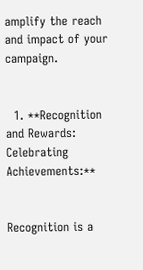amplify the reach and impact of your campaign.


  1. **Recognition and Rewards: Celebrating Achievements:**


Recognition is a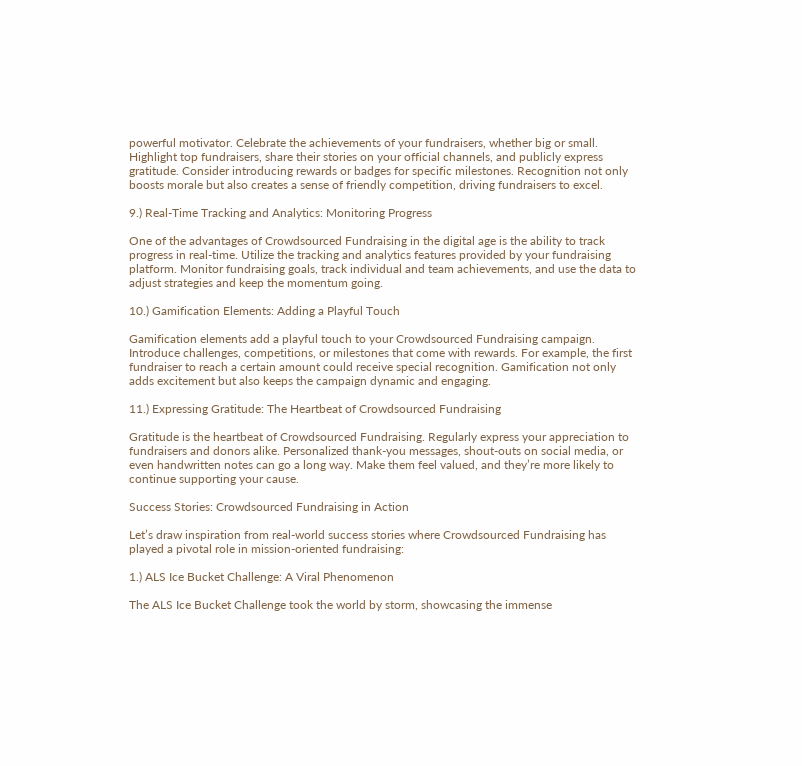powerful motivator. Celebrate the achievements of your fundraisers, whether big or small. Highlight top fundraisers, share their stories on your official channels, and publicly express gratitude. Consider introducing rewards or badges for specific milestones. Recognition not only boosts morale but also creates a sense of friendly competition, driving fundraisers to excel.

9.) Real-Time Tracking and Analytics: Monitoring Progress

One of the advantages of Crowdsourced Fundraising in the digital age is the ability to track progress in real-time. Utilize the tracking and analytics features provided by your fundraising platform. Monitor fundraising goals, track individual and team achievements, and use the data to adjust strategies and keep the momentum going.

10.) Gamification Elements: Adding a Playful Touch

Gamification elements add a playful touch to your Crowdsourced Fundraising campaign. Introduce challenges, competitions, or milestones that come with rewards. For example, the first fundraiser to reach a certain amount could receive special recognition. Gamification not only adds excitement but also keeps the campaign dynamic and engaging.

11.) Expressing Gratitude: The Heartbeat of Crowdsourced Fundraising

Gratitude is the heartbeat of Crowdsourced Fundraising. Regularly express your appreciation to fundraisers and donors alike. Personalized thank-you messages, shout-outs on social media, or even handwritten notes can go a long way. Make them feel valued, and they’re more likely to continue supporting your cause.

Success Stories: Crowdsourced Fundraising in Action

Let’s draw inspiration from real-world success stories where Crowdsourced Fundraising has played a pivotal role in mission-oriented fundraising:

1.) ALS Ice Bucket Challenge: A Viral Phenomenon

The ALS Ice Bucket Challenge took the world by storm, showcasing the immense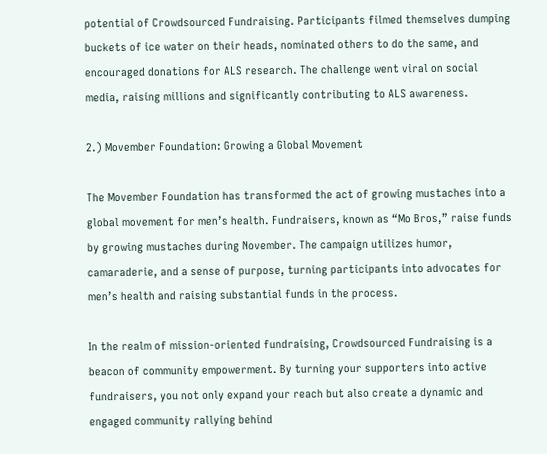potential of Crowdsourced Fundraising. Participants filmed themselves dumping buckets of ice water on their heads, nominated others to do the same, and encouraged donations for ALS research. The challenge went viral on social media, raising millions and significantly contributing to ALS awareness.

2.) Movember Foundation: Growing a Global Movement

The Movember Foundation has transformed the act of growing mustaches into a global movement for men’s health. Fundraisers, known as “Mo Bros,” raise funds by growing mustaches during November. The campaign utilizes humor, camaraderie, and a sense of purpose, turning participants into advocates for men’s health and raising substantial funds in the process.

In the realm of mission-oriented fundraising, Crowdsourced Fundraising is a beacon of community empowerment. By turning your supporters into active fundraisers, you not only expand your reach but also create a dynamic and engaged community rallying behind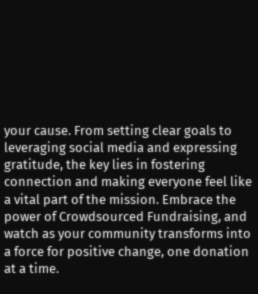your cause. From setting clear goals to leveraging social media and expressing gratitude, the key lies in fostering connection and making everyone feel like a vital part of the mission. Embrace the power of Crowdsourced Fundraising, and watch as your community transforms into a force for positive change, one donation at a time.